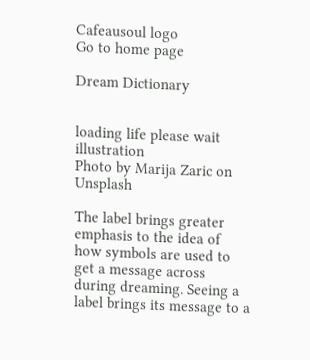Cafeausoul logo
Go to home page

Dream Dictionary


loading life please wait illustration
Photo by Marija Zaric on Unsplash

The label brings greater emphasis to the idea of how symbols are used to get a message across during dreaming. Seeing a label brings its message to a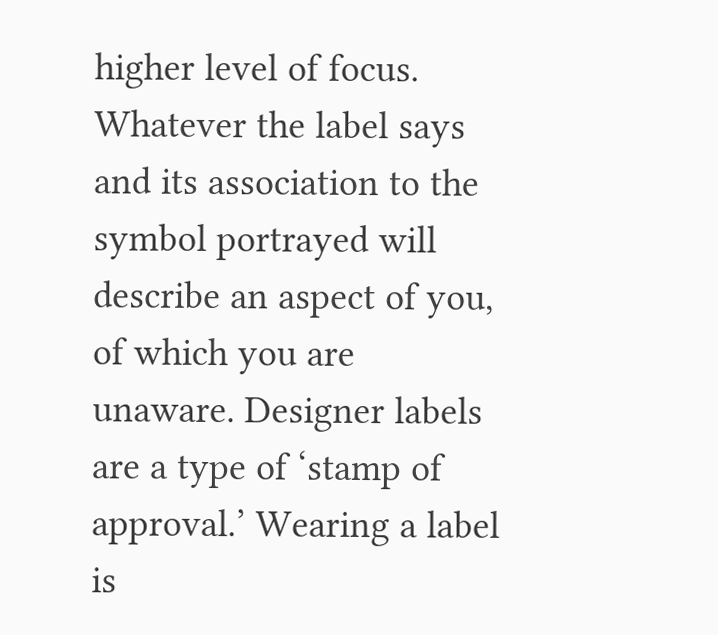higher level of focus. Whatever the label says and its association to the symbol portrayed will describe an aspect of you, of which you are unaware. Designer labels are a type of ‘stamp of approval.’ Wearing a label is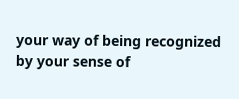your way of being recognized by your sense of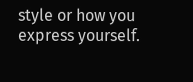style or how you express yourself.